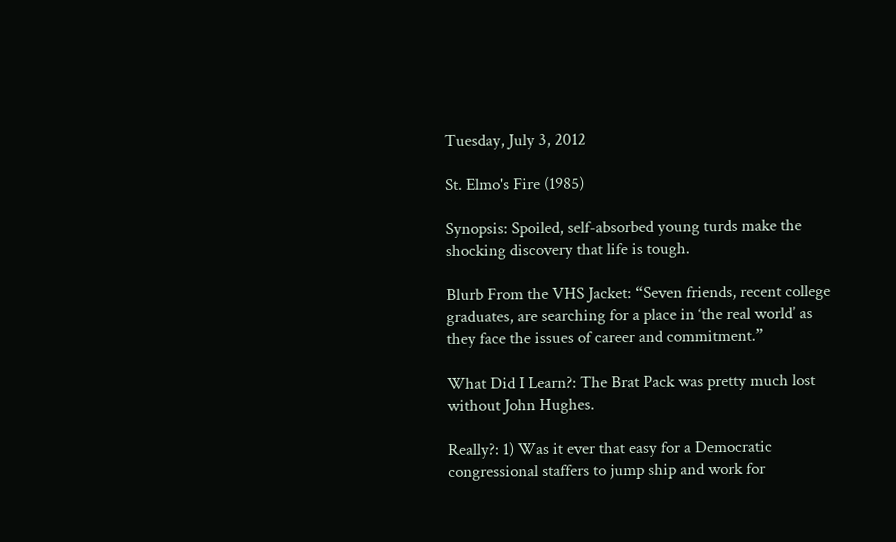Tuesday, July 3, 2012

St. Elmo's Fire (1985)

Synopsis: Spoiled, self-absorbed young turds make the shocking discovery that life is tough.

Blurb From the VHS Jacket: “Seven friends, recent college graduates, are searching for a place in ‘the real world’ as they face the issues of career and commitment.”

What Did I Learn?: The Brat Pack was pretty much lost without John Hughes.

Really?: 1) Was it ever that easy for a Democratic congressional staffers to jump ship and work for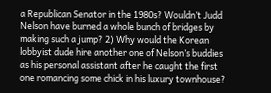a Republican Senator in the 1980s? Wouldn’t Judd Nelson have burned a whole bunch of bridges by making such a jump? 2) Why would the Korean lobbyist dude hire another one of Nelson’s buddies as his personal assistant after he caught the first one romancing some chick in his luxury townhouse?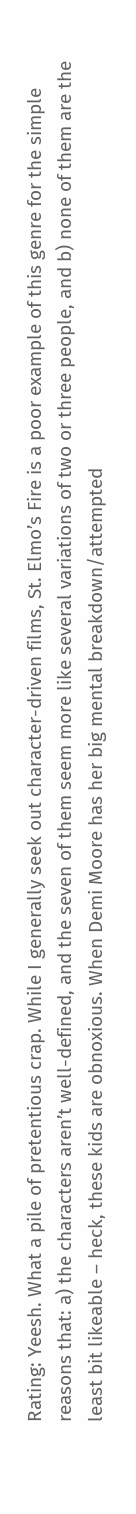Rating: Yeesh. What a pile of pretentious crap. While I generally seek out character-driven films, St. Elmo’s Fire is a poor example of this genre for the simple reasons that: a) the characters aren’t well-defined, and the seven of them seem more like several variations of two or three people, and b) none of them are the least bit likeable – heck, these kids are obnoxious. When Demi Moore has her big mental breakdown/attempted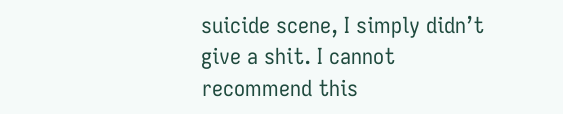suicide scene, I simply didn’t give a shit. I cannot recommend this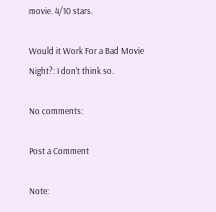movie. 4/10 stars.

Would it Work For a Bad Movie Night?: I don’t think so.

No comments:

Post a Comment

Note: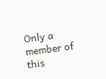Only a member of this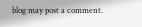blog may post a comment.